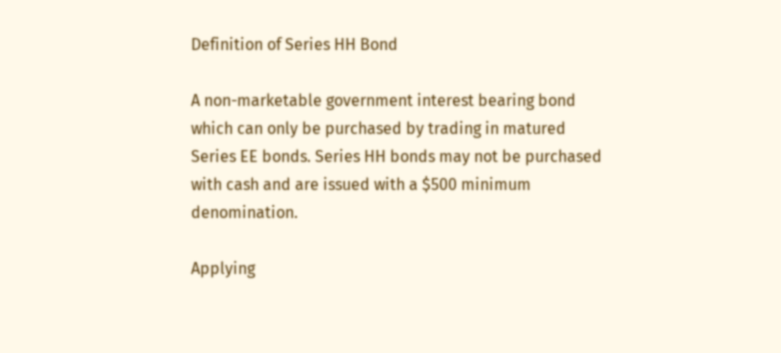Definition of Series HH Bond

A non-marketable government interest bearing bond which can only be purchased by trading in matured Series EE bonds. Series HH bonds may not be purchased with cash and are issued with a $500 minimum denomination.

Applying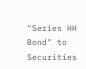"Series HH Bond" to Securities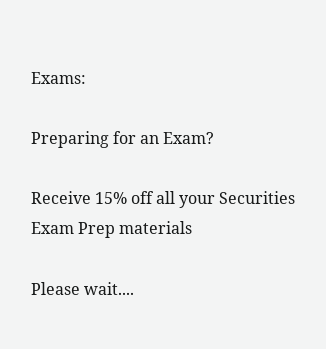Exams:

Preparing for an Exam?

Receive 15% off all your Securities Exam Prep materials

Please wait....